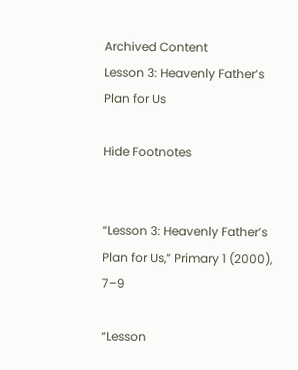Archived Content
Lesson 3: Heavenly Father’s Plan for Us

Hide Footnotes


“Lesson 3: Heavenly Father’s Plan for Us,” Primary 1 (2000), 7–9

“Lesson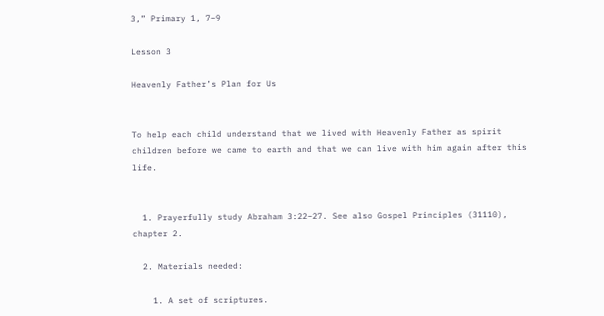3,” Primary 1, 7–9

Lesson 3

Heavenly Father’s Plan for Us


To help each child understand that we lived with Heavenly Father as spirit children before we came to earth and that we can live with him again after this life.


  1. Prayerfully study Abraham 3:22–27. See also Gospel Principles (31110), chapter 2.

  2. Materials needed:

    1. A set of scriptures.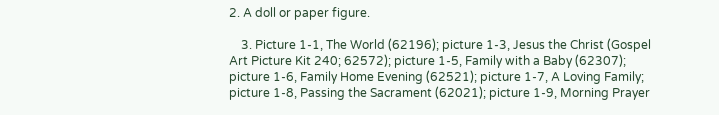2. A doll or paper figure.

    3. Picture 1-1, The World (62196); picture 1-3, Jesus the Christ (Gospel Art Picture Kit 240; 62572); picture 1-5, Family with a Baby (62307); picture 1-6, Family Home Evening (62521); picture 1-7, A Loving Family; picture 1-8, Passing the Sacrament (62021); picture 1-9, Morning Prayer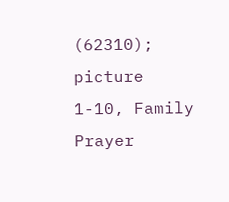(62310); picture 1-10, Family Prayer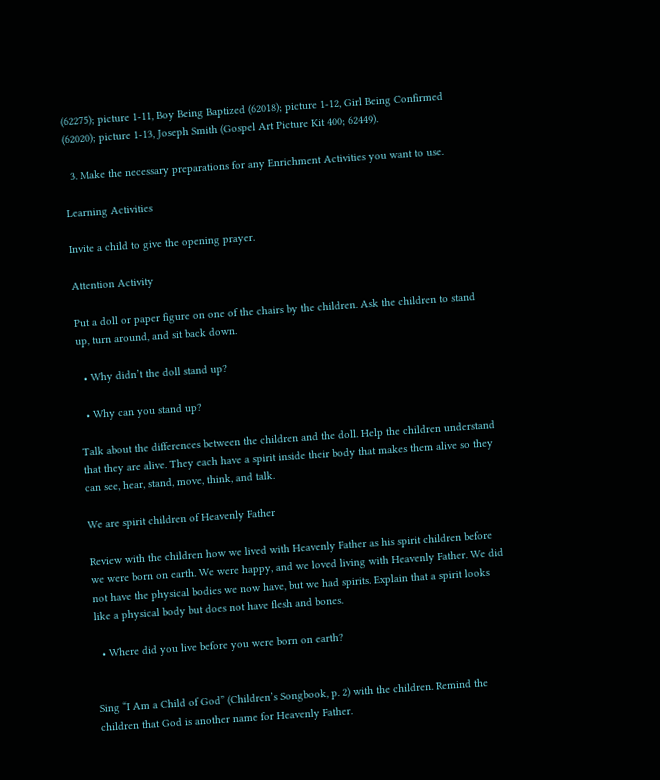(62275); picture 1-11, Boy Being Baptized (62018); picture 1-12, Girl Being Confirmed (62020); picture 1-13, Joseph Smith (Gospel Art Picture Kit 400; 62449).

  3. Make the necessary preparations for any Enrichment Activities you want to use.

Learning Activities

Invite a child to give the opening prayer.

Attention Activity

Put a doll or paper figure on one of the chairs by the children. Ask the children to stand up, turn around, and sit back down.

  • Why didn’t the doll stand up?

  • Why can you stand up?

Talk about the differences between the children and the doll. Help the children understand that they are alive. They each have a spirit inside their body that makes them alive so they can see, hear, stand, move, think, and talk.

We are spirit children of Heavenly Father

Review with the children how we lived with Heavenly Father as his spirit children before we were born on earth. We were happy, and we loved living with Heavenly Father. We did not have the physical bodies we now have, but we had spirits. Explain that a spirit looks like a physical body but does not have flesh and bones.

  • Where did you live before you were born on earth?


Sing “I Am a Child of God” (Children’s Songbook, p. 2) with the children. Remind the children that God is another name for Heavenly Father.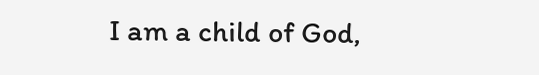I am a child of God,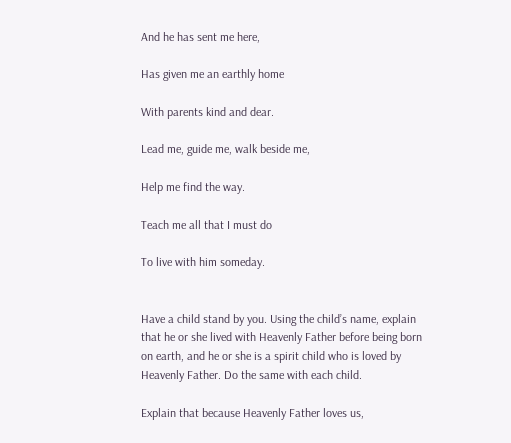And he has sent me here,

Has given me an earthly home

With parents kind and dear.

Lead me, guide me, walk beside me,

Help me find the way.

Teach me all that I must do

To live with him someday.


Have a child stand by you. Using the child’s name, explain that he or she lived with Heavenly Father before being born on earth, and he or she is a spirit child who is loved by Heavenly Father. Do the same with each child.

Explain that because Heavenly Father loves us,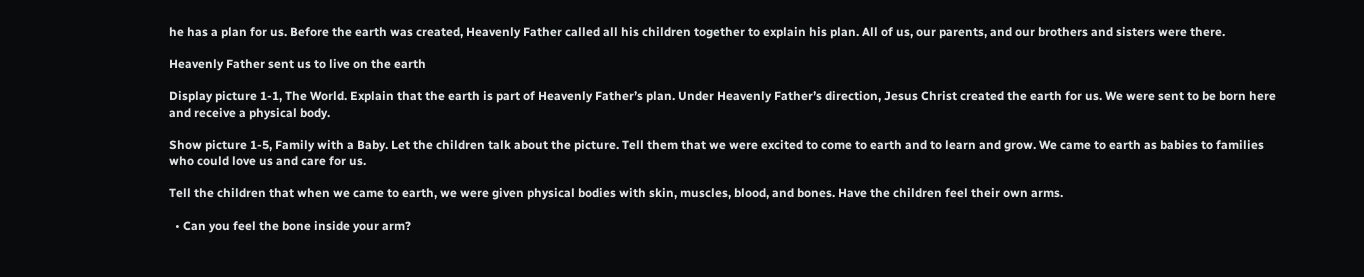he has a plan for us. Before the earth was created, Heavenly Father called all his children together to explain his plan. All of us, our parents, and our brothers and sisters were there.

Heavenly Father sent us to live on the earth

Display picture 1-1, The World. Explain that the earth is part of Heavenly Father’s plan. Under Heavenly Father’s direction, Jesus Christ created the earth for us. We were sent to be born here and receive a physical body.

Show picture 1-5, Family with a Baby. Let the children talk about the picture. Tell them that we were excited to come to earth and to learn and grow. We came to earth as babies to families who could love us and care for us.

Tell the children that when we came to earth, we were given physical bodies with skin, muscles, blood, and bones. Have the children feel their own arms.

  • Can you feel the bone inside your arm?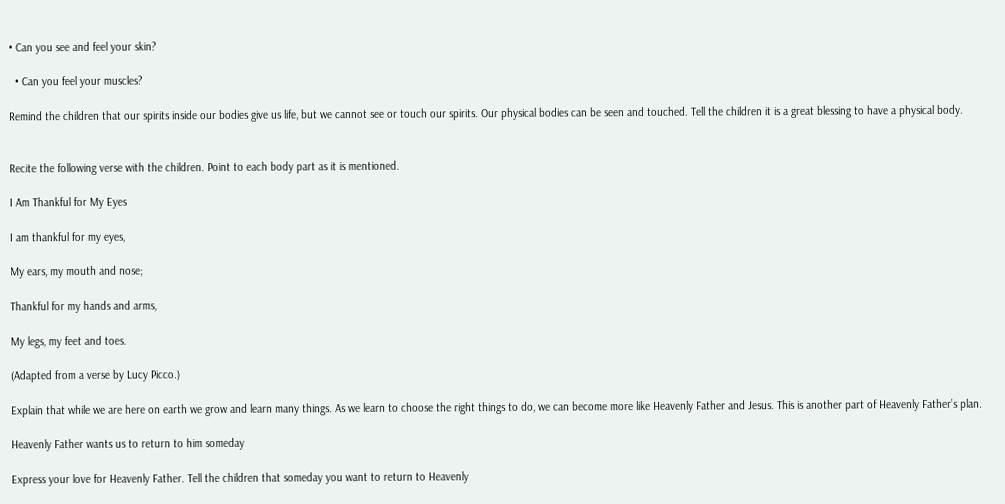• Can you see and feel your skin?

  • Can you feel your muscles?

Remind the children that our spirits inside our bodies give us life, but we cannot see or touch our spirits. Our physical bodies can be seen and touched. Tell the children it is a great blessing to have a physical body.


Recite the following verse with the children. Point to each body part as it is mentioned.

I Am Thankful for My Eyes

I am thankful for my eyes,

My ears, my mouth and nose;

Thankful for my hands and arms,

My legs, my feet and toes.

(Adapted from a verse by Lucy Picco.)

Explain that while we are here on earth we grow and learn many things. As we learn to choose the right things to do, we can become more like Heavenly Father and Jesus. This is another part of Heavenly Father’s plan.

Heavenly Father wants us to return to him someday

Express your love for Heavenly Father. Tell the children that someday you want to return to Heavenly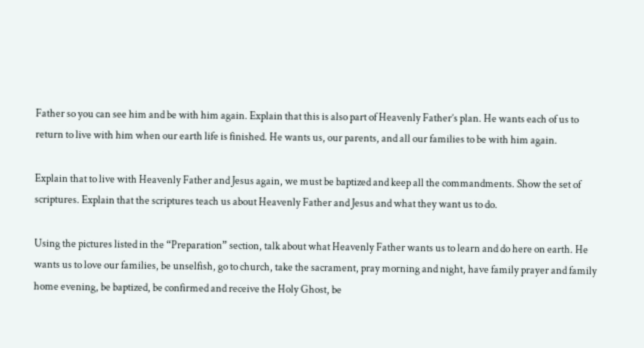Father so you can see him and be with him again. Explain that this is also part of Heavenly Father’s plan. He wants each of us to return to live with him when our earth life is finished. He wants us, our parents, and all our families to be with him again.

Explain that to live with Heavenly Father and Jesus again, we must be baptized and keep all the commandments. Show the set of scriptures. Explain that the scriptures teach us about Heavenly Father and Jesus and what they want us to do.

Using the pictures listed in the “Preparation” section, talk about what Heavenly Father wants us to learn and do here on earth. He wants us to love our families, be unselfish, go to church, take the sacrament, pray morning and night, have family prayer and family home evening, be baptized, be confirmed and receive the Holy Ghost, be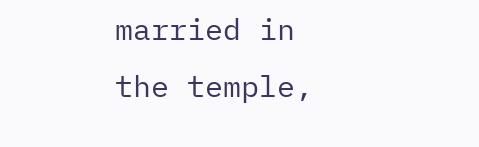married in the temple,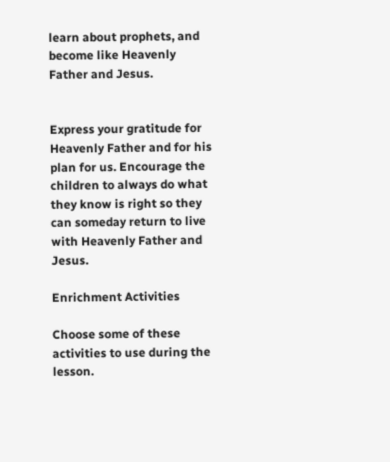learn about prophets, and become like Heavenly Father and Jesus.


Express your gratitude for Heavenly Father and for his plan for us. Encourage the children to always do what they know is right so they can someday return to live with Heavenly Father and Jesus.

Enrichment Activities

Choose some of these activities to use during the lesson.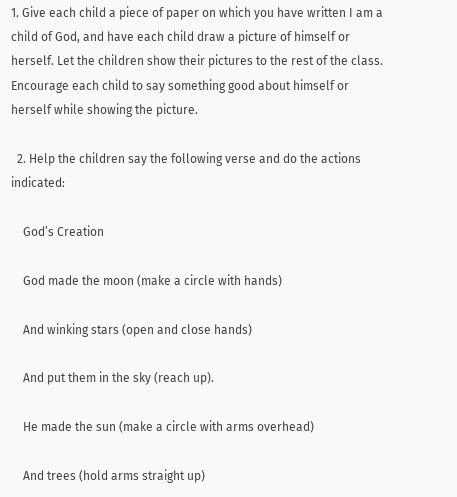1. Give each child a piece of paper on which you have written I am a child of God, and have each child draw a picture of himself or herself. Let the children show their pictures to the rest of the class. Encourage each child to say something good about himself or herself while showing the picture.

  2. Help the children say the following verse and do the actions indicated:

    God’s Creation

    God made the moon (make a circle with hands)

    And winking stars (open and close hands)

    And put them in the sky (reach up).

    He made the sun (make a circle with arms overhead)

    And trees (hold arms straight up)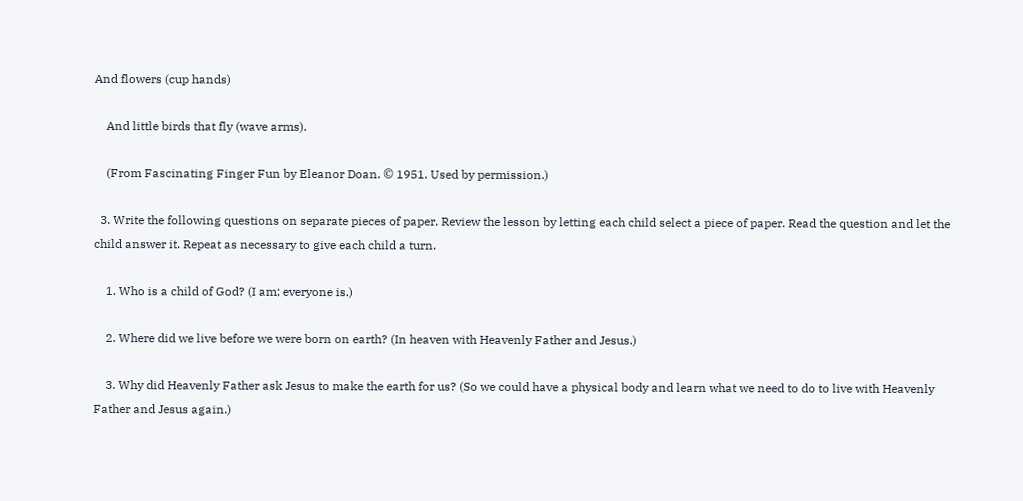And flowers (cup hands)

    And little birds that fly (wave arms).

    (From Fascinating Finger Fun by Eleanor Doan. © 1951. Used by permission.)

  3. Write the following questions on separate pieces of paper. Review the lesson by letting each child select a piece of paper. Read the question and let the child answer it. Repeat as necessary to give each child a turn.

    1. Who is a child of God? (I am; everyone is.)

    2. Where did we live before we were born on earth? (In heaven with Heavenly Father and Jesus.)

    3. Why did Heavenly Father ask Jesus to make the earth for us? (So we could have a physical body and learn what we need to do to live with Heavenly Father and Jesus again.)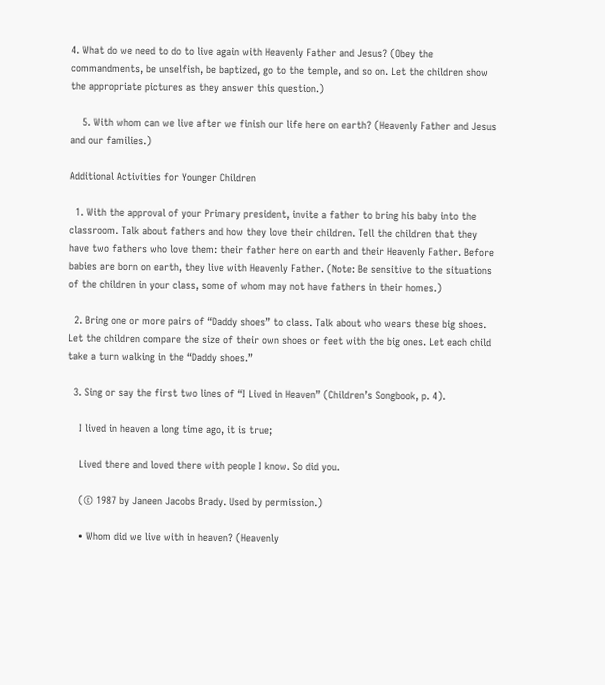4. What do we need to do to live again with Heavenly Father and Jesus? (Obey the commandments, be unselfish, be baptized, go to the temple, and so on. Let the children show the appropriate pictures as they answer this question.)

    5. With whom can we live after we finish our life here on earth? (Heavenly Father and Jesus and our families.)

Additional Activities for Younger Children

  1. With the approval of your Primary president, invite a father to bring his baby into the classroom. Talk about fathers and how they love their children. Tell the children that they have two fathers who love them: their father here on earth and their Heavenly Father. Before babies are born on earth, they live with Heavenly Father. (Note: Be sensitive to the situations of the children in your class, some of whom may not have fathers in their homes.)

  2. Bring one or more pairs of “Daddy shoes” to class. Talk about who wears these big shoes. Let the children compare the size of their own shoes or feet with the big ones. Let each child take a turn walking in the “Daddy shoes.”

  3. Sing or say the first two lines of “I Lived in Heaven” (Children’s Songbook, p. 4).

    I lived in heaven a long time ago, it is true;

    Lived there and loved there with people I know. So did you.

    (© 1987 by Janeen Jacobs Brady. Used by permission.)

    • Whom did we live with in heaven? (Heavenly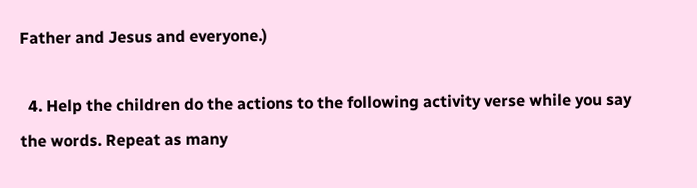Father and Jesus and everyone.)

  4. Help the children do the actions to the following activity verse while you say the words. Repeat as many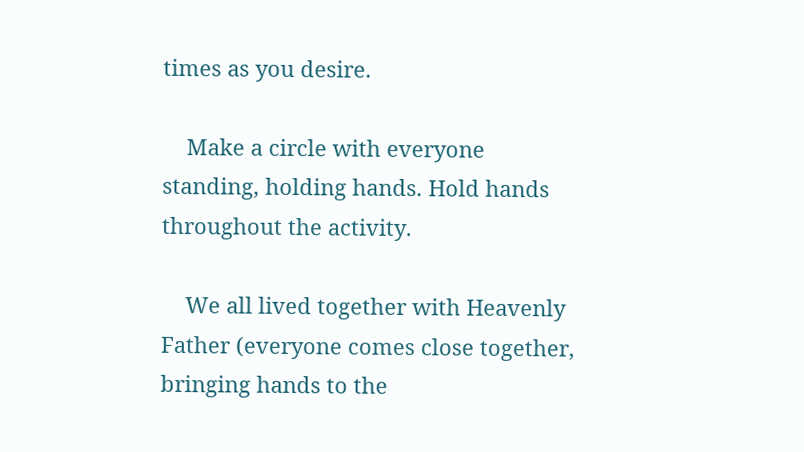times as you desire.

    Make a circle with everyone standing, holding hands. Hold hands throughout the activity.

    We all lived together with Heavenly Father (everyone comes close together, bringing hands to the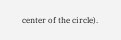center of the circle).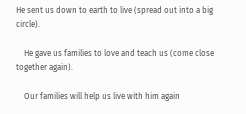He sent us down to earth to live (spread out into a big circle).

    He gave us families to love and teach us (come close together again).

    Our families will help us live with him again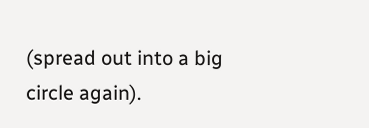(spread out into a big circle again).